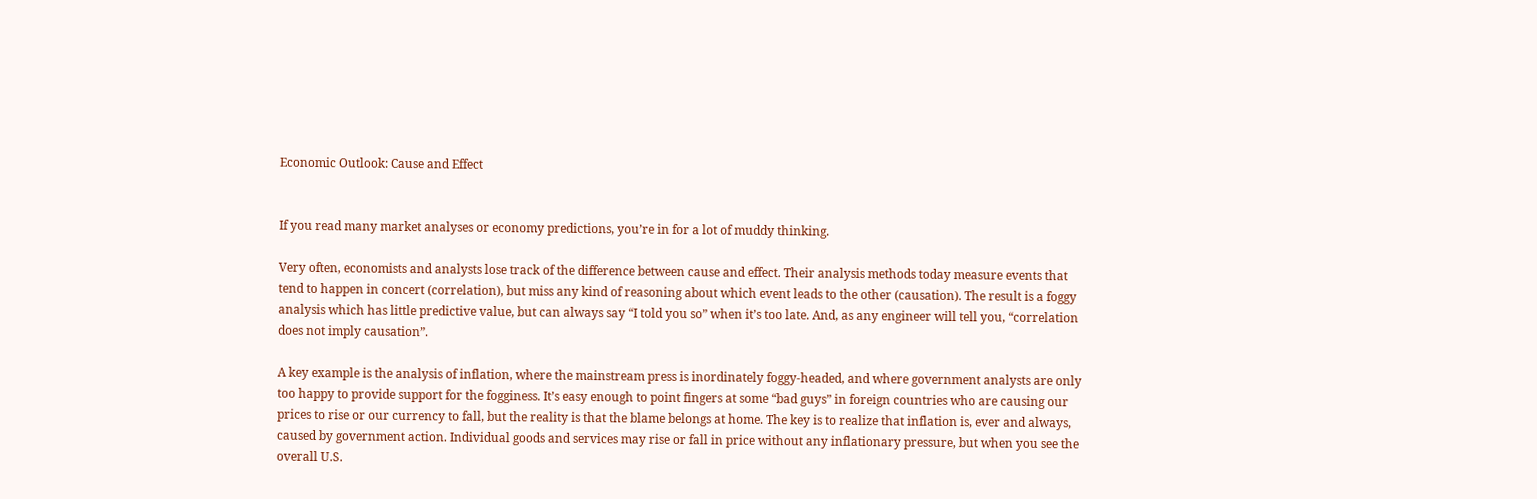Economic Outlook: Cause and Effect


If you read many market analyses or economy predictions, you’re in for a lot of muddy thinking.

Very often, economists and analysts lose track of the difference between cause and effect. Their analysis methods today measure events that tend to happen in concert (correlation), but miss any kind of reasoning about which event leads to the other (causation). The result is a foggy analysis which has little predictive value, but can always say “I told you so” when it’s too late. And, as any engineer will tell you, “correlation does not imply causation”.

A key example is the analysis of inflation, where the mainstream press is inordinately foggy-headed, and where government analysts are only too happy to provide support for the fogginess. It’s easy enough to point fingers at some “bad guys” in foreign countries who are causing our prices to rise or our currency to fall, but the reality is that the blame belongs at home. The key is to realize that inflation is, ever and always, caused by government action. Individual goods and services may rise or fall in price without any inflationary pressure, but when you see the overall U.S.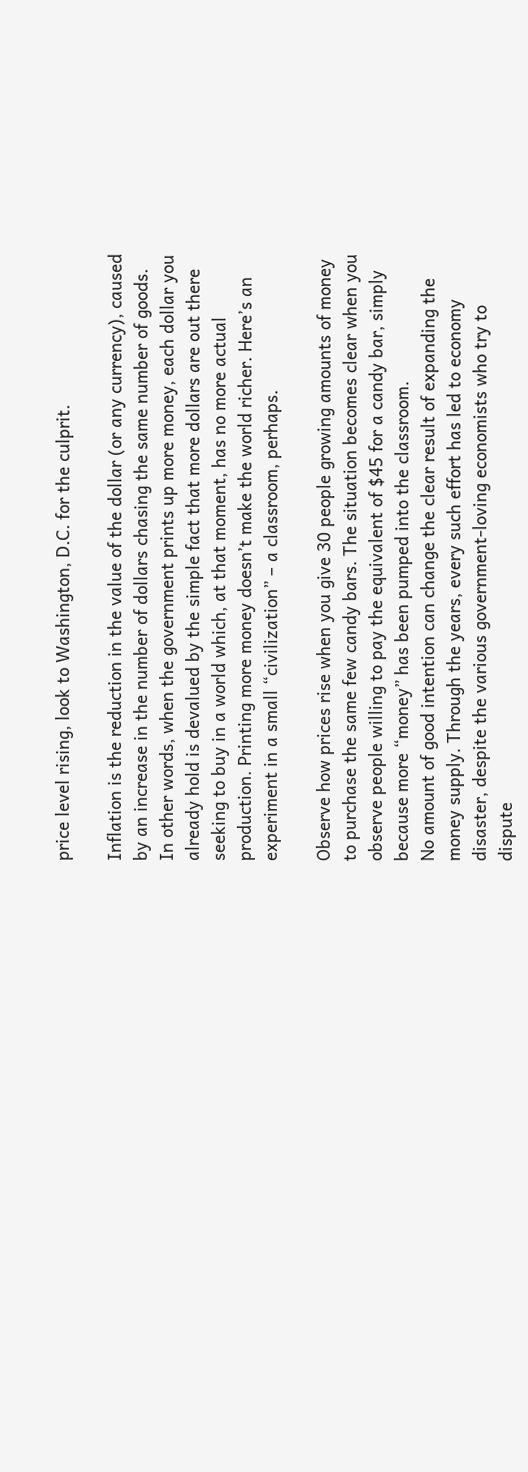price level rising, look to Washington, D.C. for the culprit.

Inflation is the reduction in the value of the dollar (or any currency), caused by an increase in the number of dollars chasing the same number of goods. In other words, when the government prints up more money, each dollar you already hold is devalued by the simple fact that more dollars are out there seeking to buy in a world which, at that moment, has no more actual production. Printing more money doesn’t make the world richer. Here’s an experiment in a small “civilization” – a classroom, perhaps.

Observe how prices rise when you give 30 people growing amounts of money to purchase the same few candy bars. The situation becomes clear when you observe people willing to pay the equivalent of $45 for a candy bar, simply because more “money” has been pumped into the classroom.
No amount of good intention can change the clear result of expanding the money supply. Through the years, every such effort has led to economy disaster, despite the various government-loving economists who try to dispute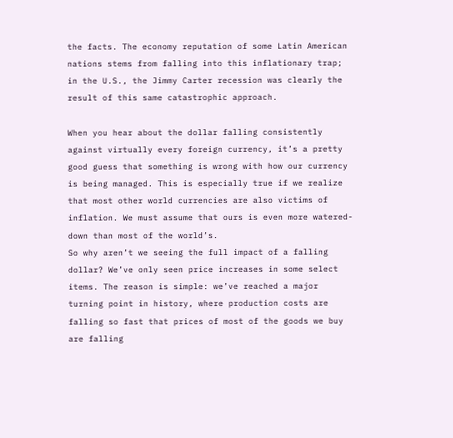the facts. The economy reputation of some Latin American nations stems from falling into this inflationary trap; in the U.S., the Jimmy Carter recession was clearly the result of this same catastrophic approach.

When you hear about the dollar falling consistently against virtually every foreign currency, it’s a pretty good guess that something is wrong with how our currency is being managed. This is especially true if we realize that most other world currencies are also victims of inflation. We must assume that ours is even more watered-down than most of the world’s.
So why aren’t we seeing the full impact of a falling dollar? We’ve only seen price increases in some select items. The reason is simple: we’ve reached a major turning point in history, where production costs are falling so fast that prices of most of the goods we buy are falling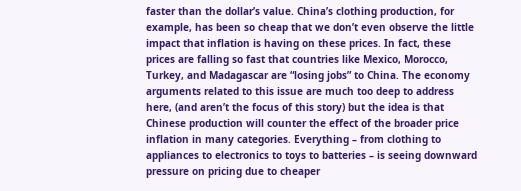faster than the dollar’s value. China’s clothing production, for example, has been so cheap that we don’t even observe the little impact that inflation is having on these prices. In fact, these prices are falling so fast that countries like Mexico, Morocco, Turkey, and Madagascar are “losing jobs” to China. The economy arguments related to this issue are much too deep to address here, (and aren’t the focus of this story) but the idea is that Chinese production will counter the effect of the broader price inflation in many categories. Everything – from clothing to appliances to electronics to toys to batteries – is seeing downward pressure on pricing due to cheaper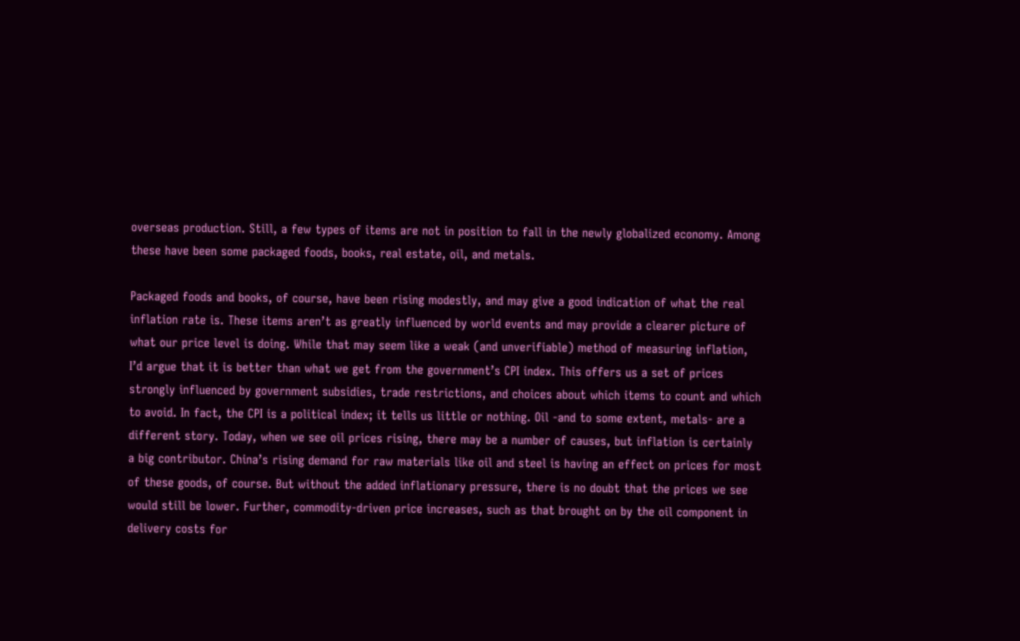overseas production. Still, a few types of items are not in position to fall in the newly globalized economy. Among these have been some packaged foods, books, real estate, oil, and metals.

Packaged foods and books, of course, have been rising modestly, and may give a good indication of what the real inflation rate is. These items aren’t as greatly influenced by world events and may provide a clearer picture of what our price level is doing. While that may seem like a weak (and unverifiable) method of measuring inflation, I’d argue that it is better than what we get from the government’s CPI index. This offers us a set of prices strongly influenced by government subsidies, trade restrictions, and choices about which items to count and which to avoid. In fact, the CPI is a political index; it tells us little or nothing. Oil -and to some extent, metals- are a different story. Today, when we see oil prices rising, there may be a number of causes, but inflation is certainly a big contributor. China’s rising demand for raw materials like oil and steel is having an effect on prices for most of these goods, of course. But without the added inflationary pressure, there is no doubt that the prices we see would still be lower. Further, commodity-driven price increases, such as that brought on by the oil component in delivery costs for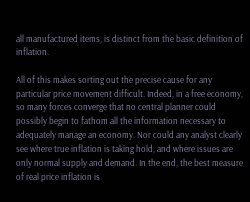all manufactured items, is distinct from the basic definition of inflation.

All of this makes sorting out the precise cause for any particular price movement difficult. Indeed, in a free economy, so many forces converge that no central planner could possibly begin to fathom all the information necessary to adequately manage an economy. Nor could any analyst clearly see where true inflation is taking hold, and where issues are only normal supply and demand. In the end, the best measure of real price inflation is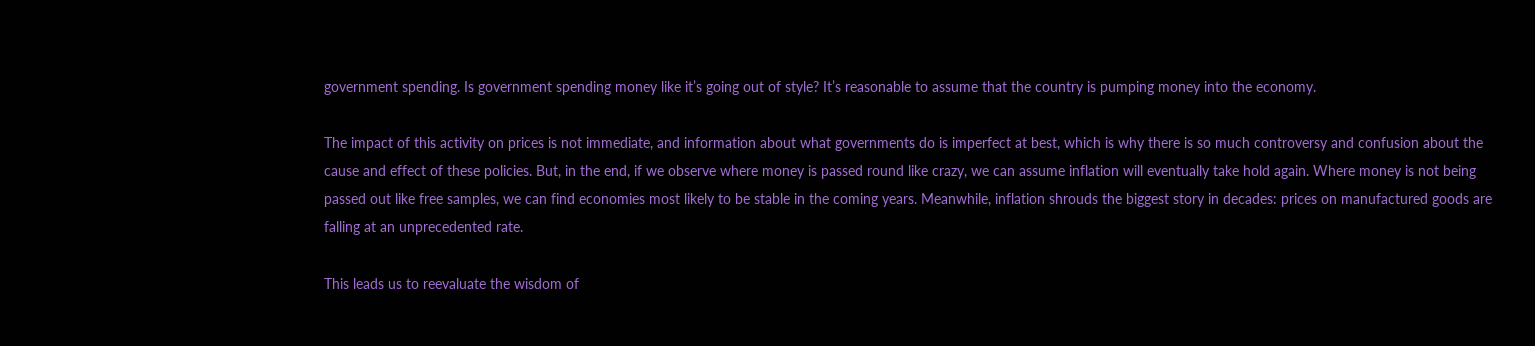government spending. Is government spending money like it’s going out of style? It’s reasonable to assume that the country is pumping money into the economy.

The impact of this activity on prices is not immediate, and information about what governments do is imperfect at best, which is why there is so much controversy and confusion about the cause and effect of these policies. But, in the end, if we observe where money is passed round like crazy, we can assume inflation will eventually take hold again. Where money is not being passed out like free samples, we can find economies most likely to be stable in the coming years. Meanwhile, inflation shrouds the biggest story in decades: prices on manufactured goods are falling at an unprecedented rate.

This leads us to reevaluate the wisdom of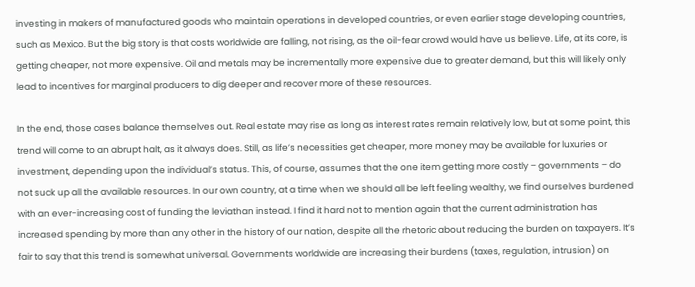investing in makers of manufactured goods who maintain operations in developed countries, or even earlier stage developing countries, such as Mexico. But the big story is that costs worldwide are falling, not rising, as the oil-fear crowd would have us believe. Life, at its core, is getting cheaper, not more expensive. Oil and metals may be incrementally more expensive due to greater demand, but this will likely only lead to incentives for marginal producers to dig deeper and recover more of these resources.

In the end, those cases balance themselves out. Real estate may rise as long as interest rates remain relatively low, but at some point, this trend will come to an abrupt halt, as it always does. Still, as life’s necessities get cheaper, more money may be available for luxuries or investment, depending upon the individual’s status. This, of course, assumes that the one item getting more costly – governments – do not suck up all the available resources. In our own country, at a time when we should all be left feeling wealthy, we find ourselves burdened with an ever-increasing cost of funding the leviathan instead. I find it hard not to mention again that the current administration has increased spending by more than any other in the history of our nation, despite all the rhetoric about reducing the burden on taxpayers. It’s fair to say that this trend is somewhat universal. Governments worldwide are increasing their burdens (taxes, regulation, intrusion) on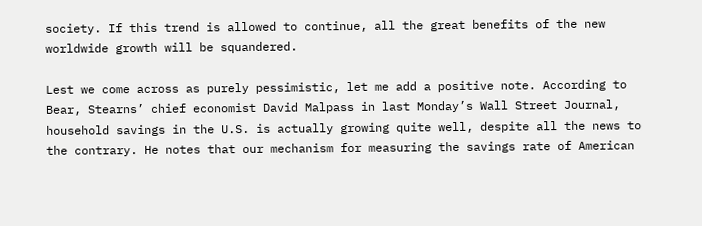society. If this trend is allowed to continue, all the great benefits of the new worldwide growth will be squandered.

Lest we come across as purely pessimistic, let me add a positive note. According to Bear, Stearns’ chief economist David Malpass in last Monday’s Wall Street Journal, household savings in the U.S. is actually growing quite well, despite all the news to the contrary. He notes that our mechanism for measuring the savings rate of American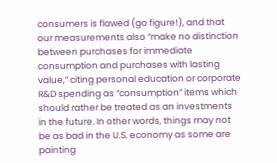consumers is flawed (go figure!), and that our measurements also “make no distinction between purchases for immediate consumption and purchases with lasting value,” citing personal education or corporate R&D spending as “consumption” items which should rather be treated as an investments in the future. In other words, things may not be as bad in the U.S. economy as some are painting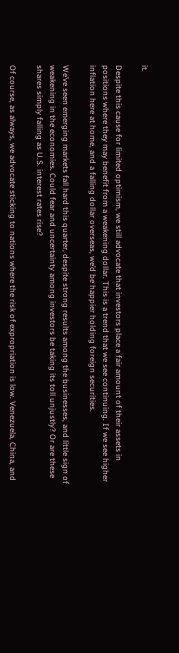it.

Despite this cause for limited optimism, we still advocate that investors place a fair amount of their assets in positions where they may benefit from a weakening dollar. This is a trend that we see continuing. If we see higher inflation here at home, and a falling dollar overseas, we’d be happier holding foreign securities.

We’ve seen emerging markets fall hard this quarter, despite strong results among the businesses, and little sign of weakening in the economies. Could fear and uncertainty among investors be taking its toll unjustly? Or are these shares simply falling as U.S. interest rates rise?

Of course, as always, we advocate sticking to nations where the risk of expropriation is low. Venezuela, China, and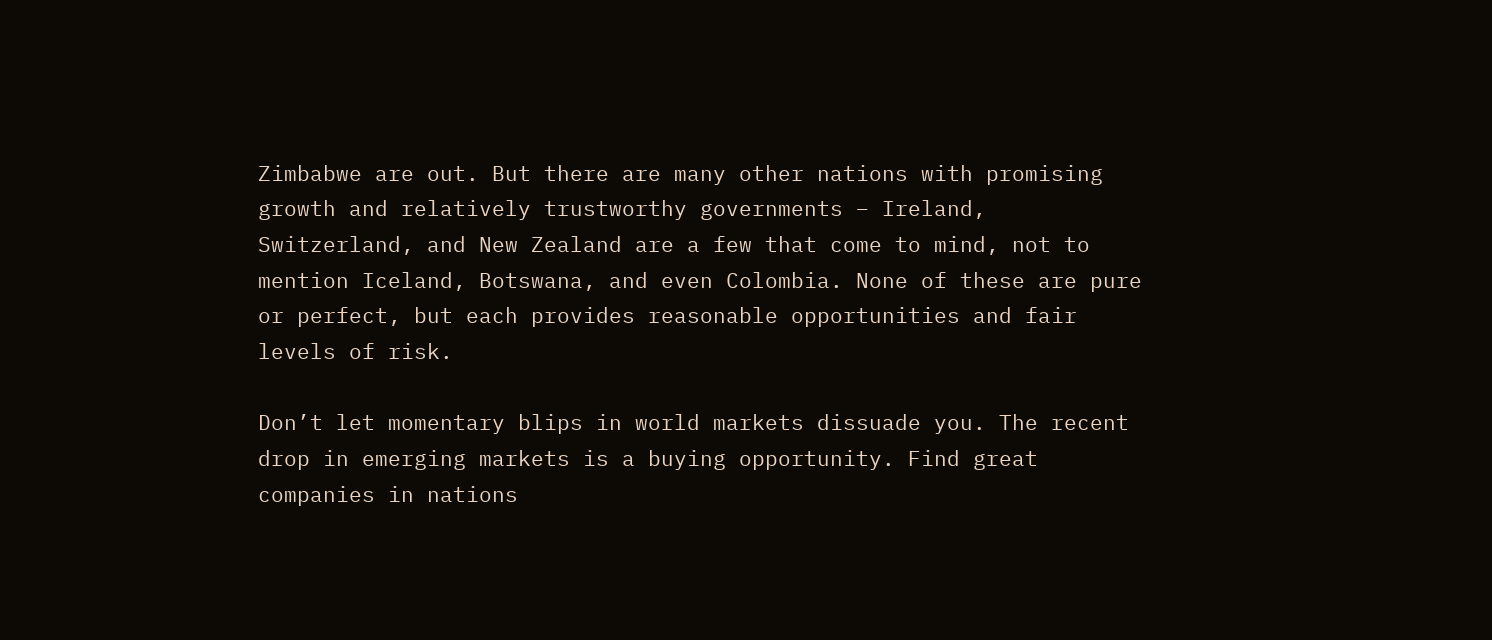Zimbabwe are out. But there are many other nations with promising growth and relatively trustworthy governments – Ireland, Switzerland, and New Zealand are a few that come to mind, not to mention Iceland, Botswana, and even Colombia. None of these are pure or perfect, but each provides reasonable opportunities and fair levels of risk.

Don’t let momentary blips in world markets dissuade you. The recent drop in emerging markets is a buying opportunity. Find great companies in nations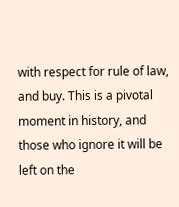with respect for rule of law, and buy. This is a pivotal moment in history, and those who ignore it will be left on the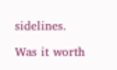sidelines.

Was it worth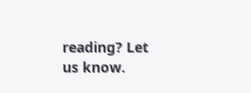reading? Let us know.